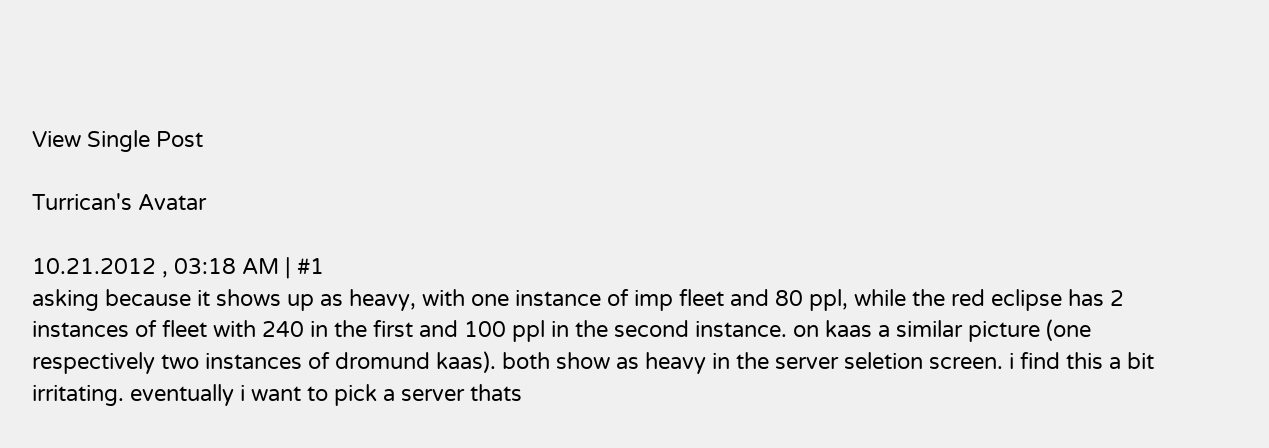View Single Post

Turrican's Avatar

10.21.2012 , 03:18 AM | #1
asking because it shows up as heavy, with one instance of imp fleet and 80 ppl, while the red eclipse has 2 instances of fleet with 240 in the first and 100 ppl in the second instance. on kaas a similar picture (one respectively two instances of dromund kaas). both show as heavy in the server seletion screen. i find this a bit irritating. eventually i want to pick a server thats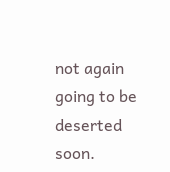not again going to be deserted soon.